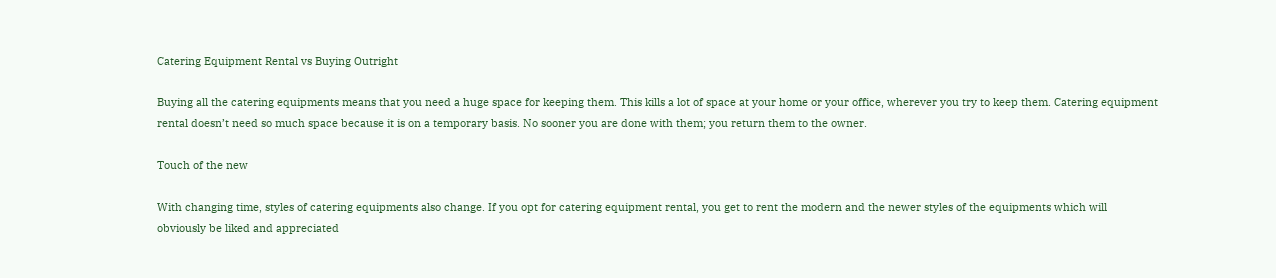Catering Equipment Rental vs Buying Outright

Buying all the catering equipments means that you need a huge space for keeping them. This kills a lot of space at your home or your office, wherever you try to keep them. Catering equipment rental doesn’t need so much space because it is on a temporary basis. No sooner you are done with them; you return them to the owner.

Touch of the new

With changing time, styles of catering equipments also change. If you opt for catering equipment rental, you get to rent the modern and the newer styles of the equipments which will obviously be liked and appreciated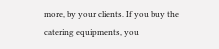more, by your clients. If you buy the catering equipments, you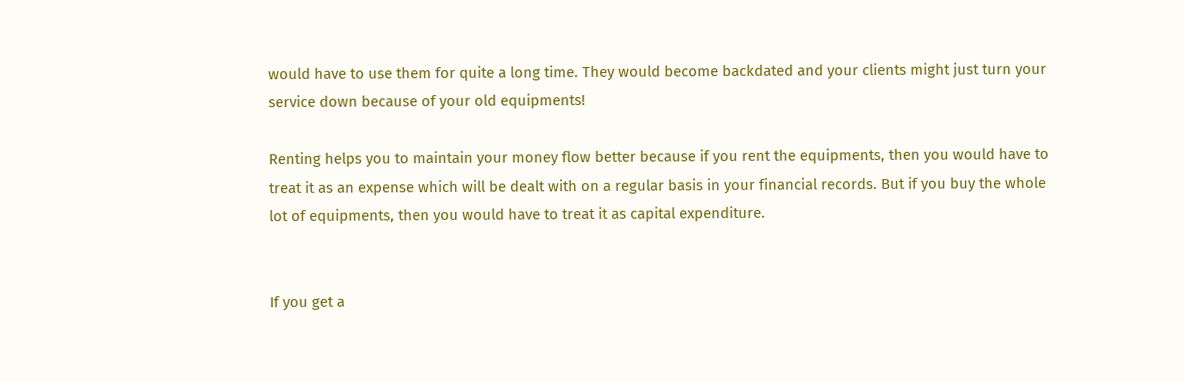would have to use them for quite a long time. They would become backdated and your clients might just turn your service down because of your old equipments!

Renting helps you to maintain your money flow better because if you rent the equipments, then you would have to treat it as an expense which will be dealt with on a regular basis in your financial records. But if you buy the whole lot of equipments, then you would have to treat it as capital expenditure.


If you get a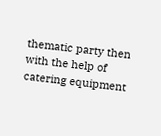thematic party then with the help of catering equipment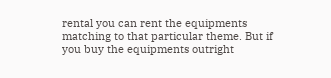rental you can rent the equipments matching to that particular theme. But if you buy the equipments outright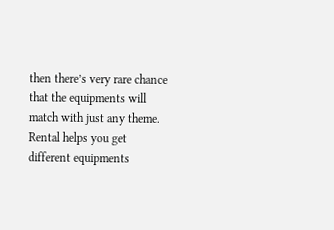then there’s very rare chance that the equipments will match with just any theme. Rental helps you get different equipments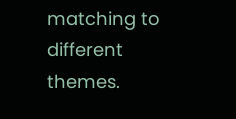matching to different themes.